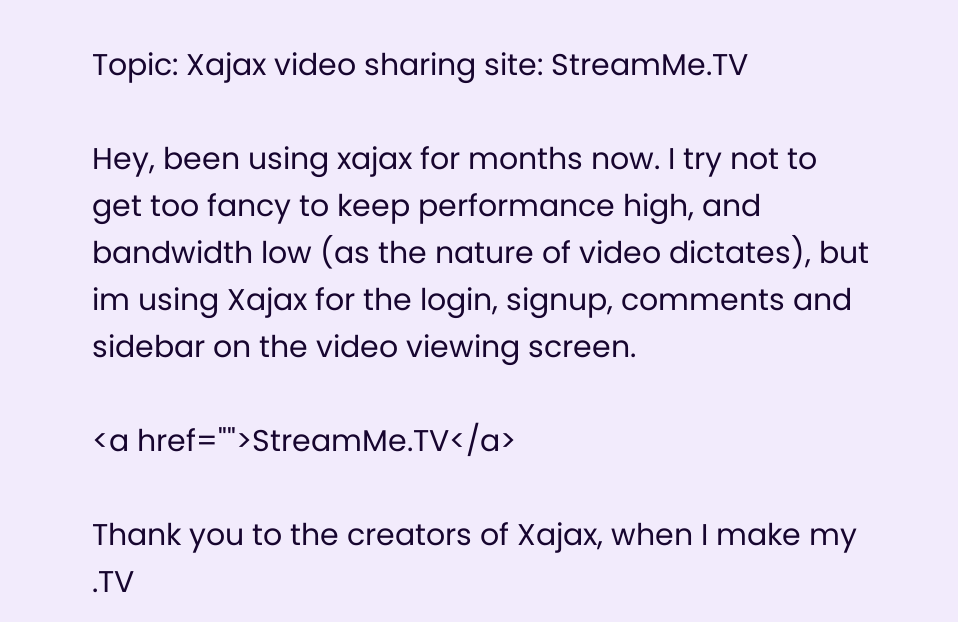Topic: Xajax video sharing site: StreamMe.TV

Hey, been using xajax for months now. I try not to get too fancy to keep performance high, and bandwidth low (as the nature of video dictates), but im using Xajax for the login, signup, comments and sidebar on the video viewing screen.

<a href="">StreamMe.TV</a>

Thank you to the creators of Xajax, when I make my .TV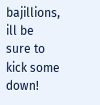bajillions, ill be sure to kick some down!